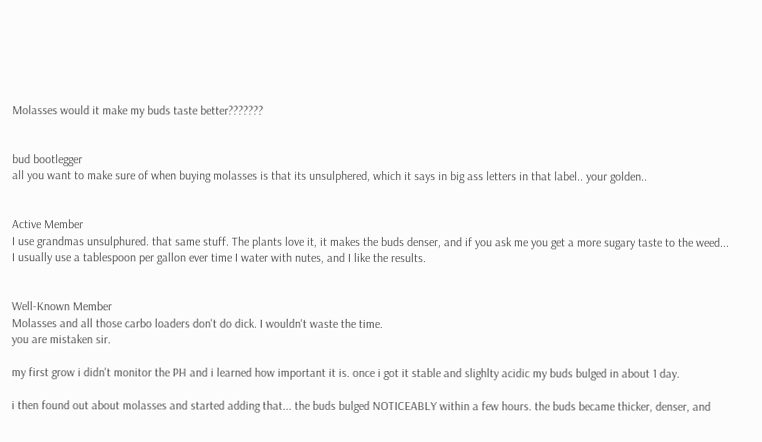Molasses would it make my buds taste better???????


bud bootlegger
all you want to make sure of when buying molasses is that its unsulphered, which it says in big ass letters in that label.. your golden..


Active Member
I use grandmas unsulphured. that same stuff. The plants love it, it makes the buds denser, and if you ask me you get a more sugary taste to the weed...
I usually use a tablespoon per gallon ever time I water with nutes, and I like the results.


Well-Known Member
Molasses and all those carbo loaders don't do dick. I wouldn't waste the time.
you are mistaken sir.

my first grow i didn't monitor the PH and i learned how important it is. once i got it stable and slighlty acidic my buds bulged in about 1 day.

i then found out about molasses and started adding that... the buds bulged NOTICEABLY within a few hours. the buds became thicker, denser, and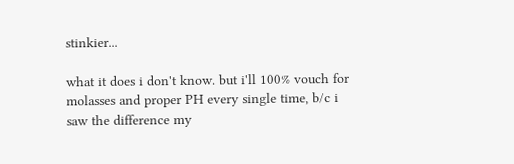stinkier...

what it does i don't know. but i'll 100% vouch for molasses and proper PH every single time, b/c i saw the difference my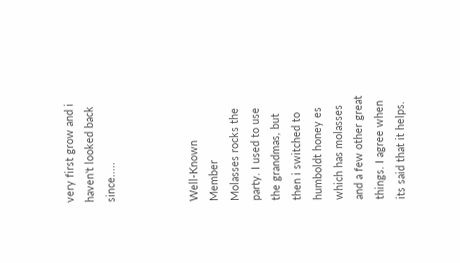very first grow and i haven't looked back since.....



Well-Known Member
Molasses rocks the party. I used to use the grandmas, but then i switched to humboldt honey es which has molasses and a few other great things. I agree when its said that it helps.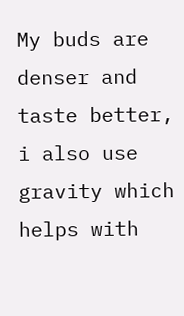My buds are denser and taste better, i also use gravity which helps with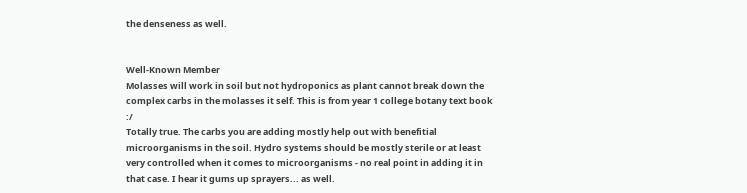the denseness as well.


Well-Known Member
Molasses will work in soil but not hydroponics as plant cannot break down the complex carbs in the molasses it self. This is from year 1 college botany text book :/
Totally true. The carbs you are adding mostly help out with benefitial microorganisms in the soil. Hydro systems should be mostly sterile or at least very controlled when it comes to microorganisms - no real point in adding it in that case. I hear it gums up sprayers... as well.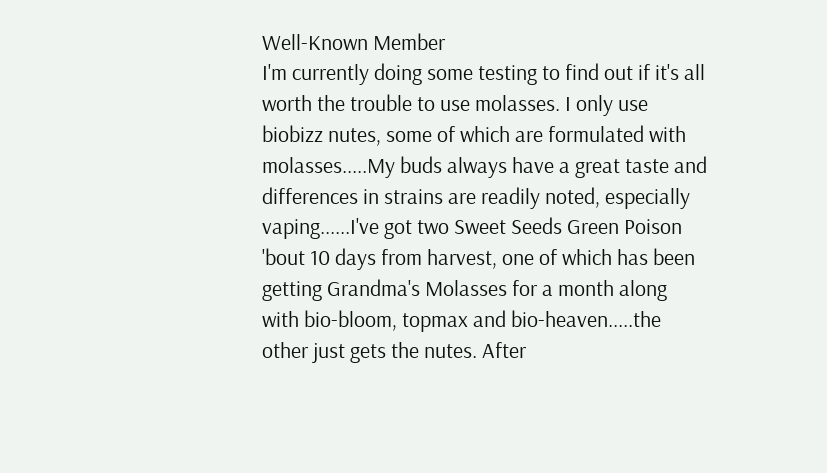Well-Known Member
I'm currently doing some testing to find out if it's all worth the trouble to use molasses. I only use biobizz nutes, some of which are formulated with molasses.....My buds always have a great taste and differences in strains are readily noted, especially vaping......I've got two Sweet Seeds Green Poison 'bout 10 days from harvest, one of which has been getting Grandma's Molasses for a month along with bio-bloom, topmax and bio-heaven.....the other just gets the nutes. After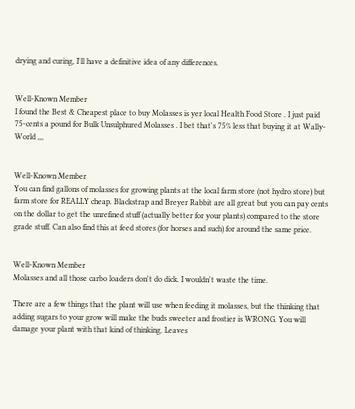drying and curing, I'll have a definitive idea of any differences.


Well-Known Member
I found the Best & Cheapest place to buy Molasses is yer local Health Food Store . I just paid 75-cents a pound for Bulk Unsulphured Molasses . I bet that's 75% less that buying it at Wally-World ,,,


Well-Known Member
You can find gallons of molasses for growing plants at the local farm store (not hydro store) but farm store for REALLY cheap. Blackstrap and Breyer Rabbit are all great but you can pay cents on the dollar to get the unrefined stuff (actually better for your plants) compared to the store grade stuff. Can also find this at feed stores (for horses and such) for around the same price.


Well-Known Member
Molasses and all those carbo loaders don't do dick. I wouldn't waste the time.

There are a few things that the plant will use when feeding it molasses, but the thinking that adding sugars to your grow will make the buds sweeter and frostier is WRONG. You will damage your plant with that kind of thinking. Leaves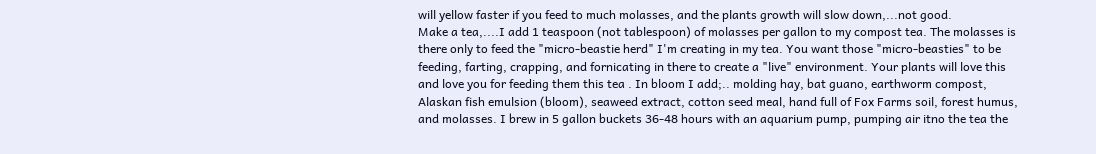will yellow faster if you feed to much molasses, and the plants growth will slow down,...not good.
Make a tea,....I add 1 teaspoon (not tablespoon) of molasses per gallon to my compost tea. The molasses is there only to feed the "micro-beastie herd" I'm creating in my tea. You want those "micro-beasties" to be feeding, farting, crapping, and fornicating in there to create a "live" environment. Your plants will love this and love you for feeding them this tea . In bloom I add;.. molding hay, bat guano, earthworm compost, Alaskan fish emulsion (bloom), seaweed extract, cotton seed meal, hand full of Fox Farms soil, forest humus, and molasses. I brew in 5 gallon buckets 36-48 hours with an aquarium pump, pumping air itno the tea the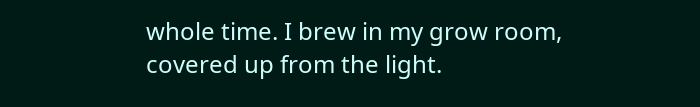whole time. I brew in my grow room, covered up from the light.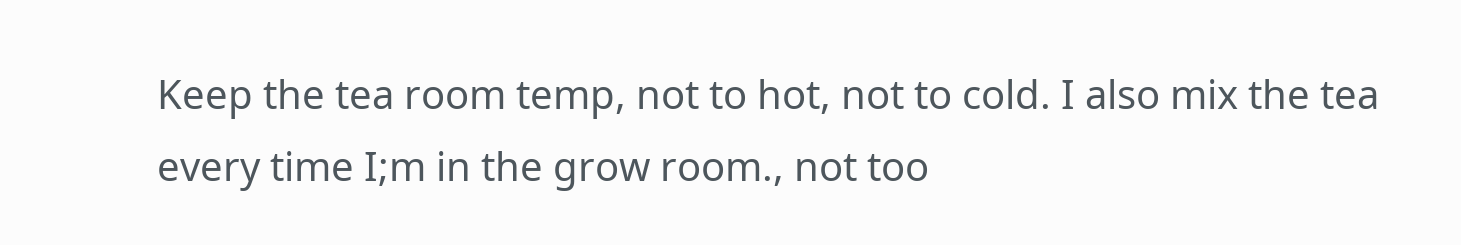Keep the tea room temp, not to hot, not to cold. I also mix the tea every time I;m in the grow room., not too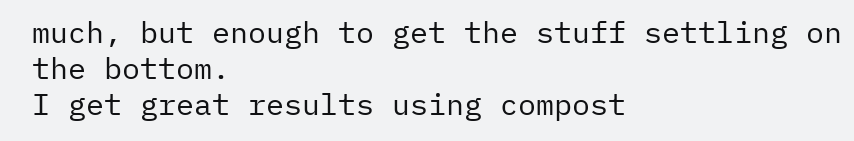much, but enough to get the stuff settling on the bottom.
I get great results using compost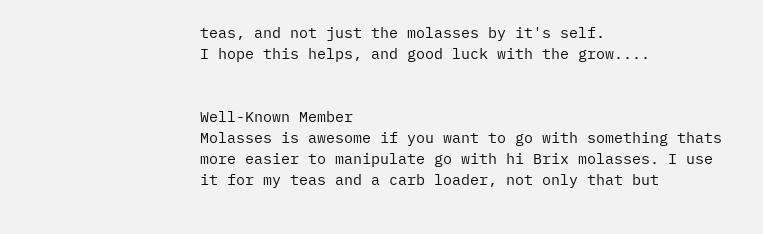teas, and not just the molasses by it's self.
I hope this helps, and good luck with the grow....


Well-Known Member
Molasses is awesome if you want to go with something thats more easier to manipulate go with hi Brix molasses. I use it for my teas and a carb loader, not only that but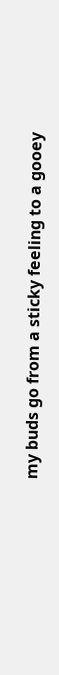my buds go from a sticky feeling to a gooey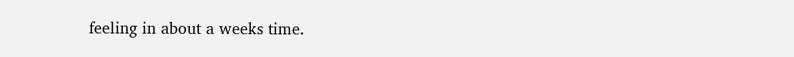feeling in about a weeks time.